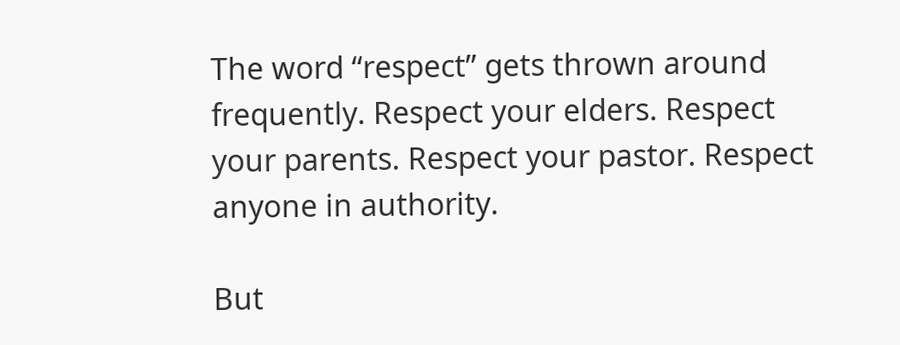The word “respect” gets thrown around frequently. Respect your elders. Respect your parents. Respect your pastor. Respect anyone in authority.

But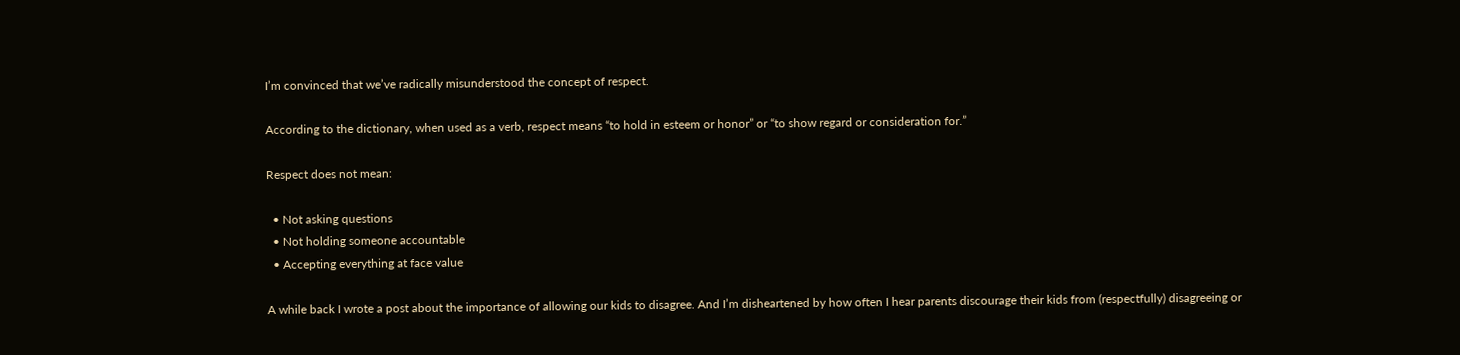I’m convinced that we’ve radically misunderstood the concept of respect.

According to the dictionary, when used as a verb, respect means “to hold in esteem or honor” or “to show regard or consideration for.”

Respect does not mean:

  • Not asking questions
  • Not holding someone accountable
  • Accepting everything at face value

A while back I wrote a post about the importance of allowing our kids to disagree. And I’m disheartened by how often I hear parents discourage their kids from (respectfully) disagreeing or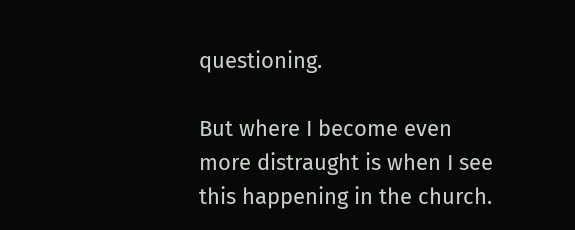questioning.

But where I become even more distraught is when I see this happening in the church.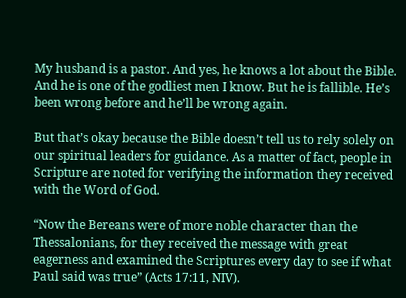My husband is a pastor. And yes, he knows a lot about the Bible. And he is one of the godliest men I know. But he is fallible. He’s been wrong before and he’ll be wrong again.

But that’s okay because the Bible doesn’t tell us to rely solely on our spiritual leaders for guidance. As a matter of fact, people in Scripture are noted for verifying the information they received with the Word of God.

“Now the Bereans were of more noble character than the Thessalonians, for they received the message with great eagerness and examined the Scriptures every day to see if what Paul said was true” (Acts 17:11, NIV).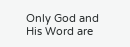Only God and His Word are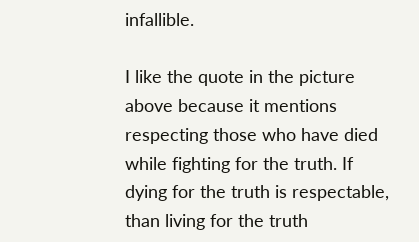infallible.

I like the quote in the picture above because it mentions respecting those who have died while fighting for the truth. If dying for the truth is respectable, than living for the truth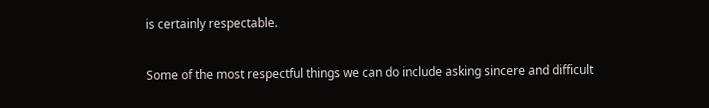is certainly respectable.

Some of the most respectful things we can do include asking sincere and difficult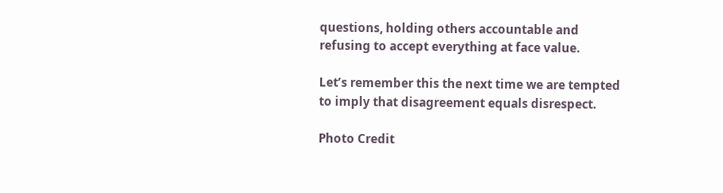questions, holding others accountable and refusing to accept everything at face value.

Let’s remember this the next time we are tempted to imply that disagreement equals disrespect.

Photo Credit